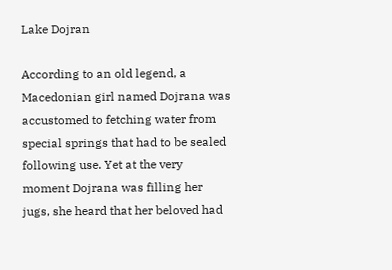Lake Dojran

According to an old legend, a Macedonian girl named Dojrana was accustomed to fetching water from special springs that had to be sealed following use. Yet at the very moment Dojrana was filling her jugs, she heard that her beloved had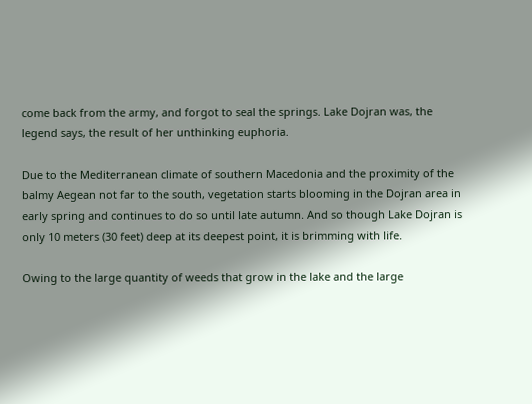come back from the army, and forgot to seal the springs. Lake Dojran was, the legend says, the result of her unthinking euphoria.

Due to the Mediterranean climate of southern Macedonia and the proximity of the balmy Aegean not far to the south, vegetation starts blooming in the Dojran area in early spring and continues to do so until late autumn. And so though Lake Dojran is only 10 meters (30 feet) deep at its deepest point, it is brimming with life.

Owing to the large quantity of weeds that grow in the lake and the large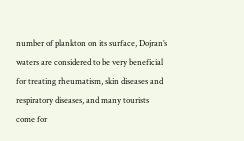number of plankton on its surface, Dojran’s waters are considered to be very beneficial for treating rheumatism, skin diseases and respiratory diseases, and many tourists come for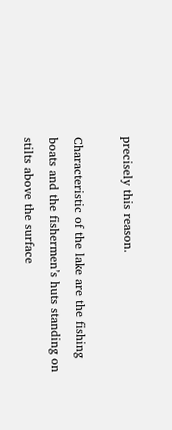precisely this reason.

Characteristic of the lake are the fishing boats and the fishermen’s huts standing on stilts above the surface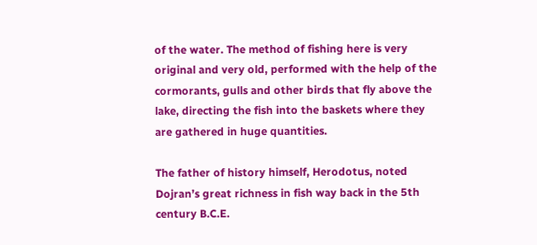of the water. The method of fishing here is very original and very old, performed with the help of the cormorants, gulls and other birds that fly above the lake, directing the fish into the baskets where they are gathered in huge quantities.

The father of history himself, Herodotus, noted Dojran’s great richness in fish way back in the 5th century B.C.E.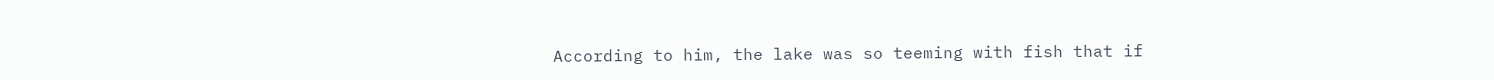According to him, the lake was so teeming with fish that if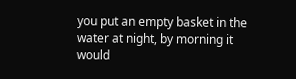you put an empty basket in the water at night, by morning it would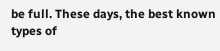be full. These days, the best known types of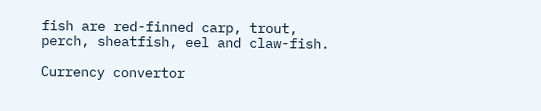fish are red-finned carp, trout, perch, sheatfish, eel and claw-fish.

Currency convertor